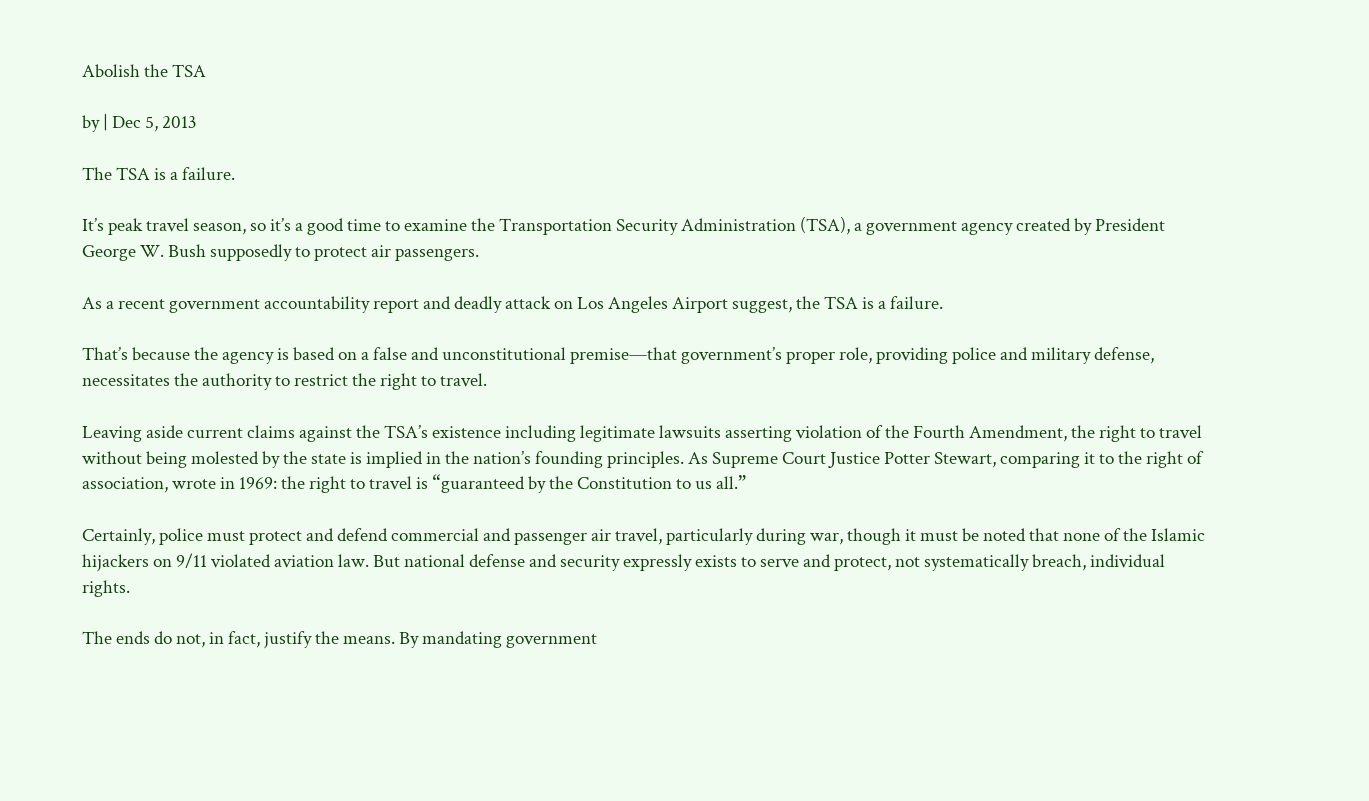Abolish the TSA

by | Dec 5, 2013

The TSA is a failure.

It’s peak travel season, so it’s a good time to examine the Transportation Security Administration (TSA), a government agency created by President George W. Bush supposedly to protect air passengers.

As a recent government accountability report and deadly attack on Los Angeles Airport suggest, the TSA is a failure.

That’s because the agency is based on a false and unconstitutional premise—that government’s proper role, providing police and military defense, necessitates the authority to restrict the right to travel.

Leaving aside current claims against the TSA’s existence including legitimate lawsuits asserting violation of the Fourth Amendment, the right to travel without being molested by the state is implied in the nation’s founding principles. As Supreme Court Justice Potter Stewart, comparing it to the right of association, wrote in 1969: the right to travel is “guaranteed by the Constitution to us all.”

Certainly, police must protect and defend commercial and passenger air travel, particularly during war, though it must be noted that none of the Islamic hijackers on 9/11 violated aviation law. But national defense and security expressly exists to serve and protect, not systematically breach, individual rights.

The ends do not, in fact, justify the means. By mandating government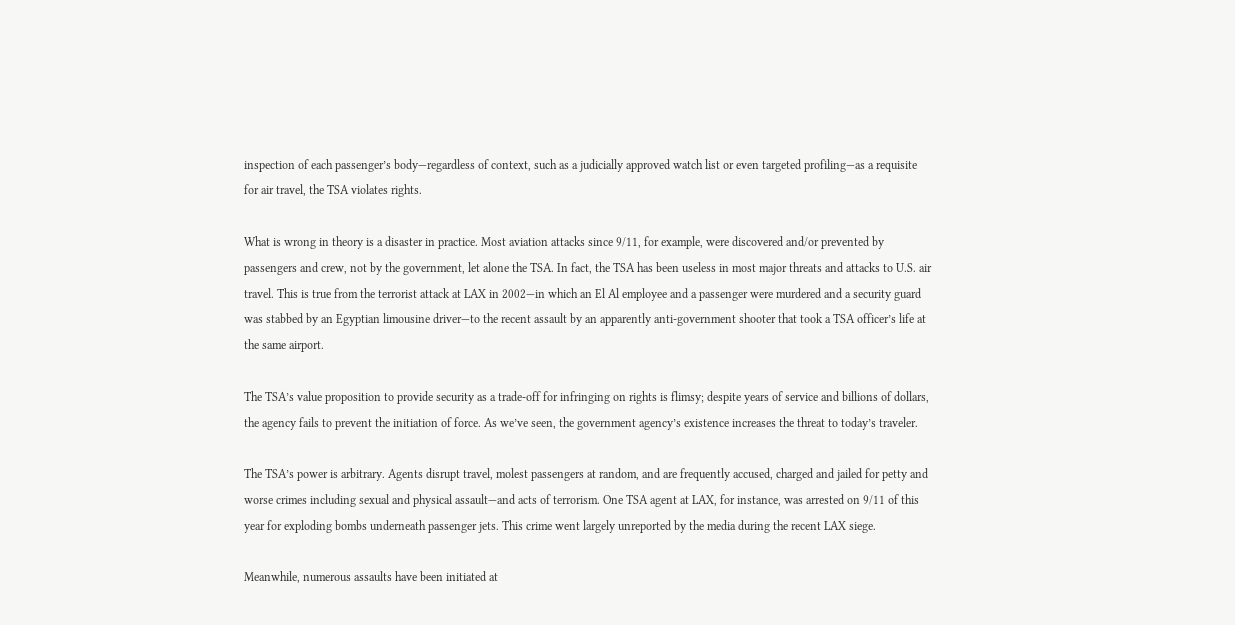inspection of each passenger’s body—regardless of context, such as a judicially approved watch list or even targeted profiling—as a requisite for air travel, the TSA violates rights.

What is wrong in theory is a disaster in practice. Most aviation attacks since 9/11, for example, were discovered and/or prevented by passengers and crew, not by the government, let alone the TSA. In fact, the TSA has been useless in most major threats and attacks to U.S. air travel. This is true from the terrorist attack at LAX in 2002—in which an El Al employee and a passenger were murdered and a security guard was stabbed by an Egyptian limousine driver—to the recent assault by an apparently anti-government shooter that took a TSA officer’s life at the same airport.

The TSA’s value proposition to provide security as a trade-off for infringing on rights is flimsy; despite years of service and billions of dollars, the agency fails to prevent the initiation of force. As we’ve seen, the government agency’s existence increases the threat to today’s traveler.

The TSA’s power is arbitrary. Agents disrupt travel, molest passengers at random, and are frequently accused, charged and jailed for petty and worse crimes including sexual and physical assault—and acts of terrorism. One TSA agent at LAX, for instance, was arrested on 9/11 of this year for exploding bombs underneath passenger jets. This crime went largely unreported by the media during the recent LAX siege.

Meanwhile, numerous assaults have been initiated at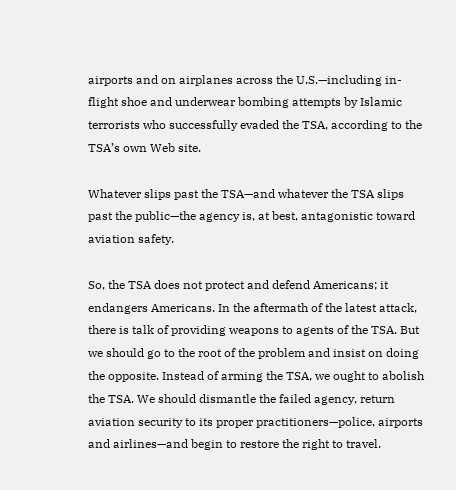airports and on airplanes across the U.S.—including in-flight shoe and underwear bombing attempts by Islamic terrorists who successfully evaded the TSA, according to the TSA’s own Web site.

Whatever slips past the TSA—and whatever the TSA slips past the public—the agency is, at best, antagonistic toward aviation safety.

So, the TSA does not protect and defend Americans; it endangers Americans. In the aftermath of the latest attack, there is talk of providing weapons to agents of the TSA. But we should go to the root of the problem and insist on doing the opposite. Instead of arming the TSA, we ought to abolish the TSA. We should dismantle the failed agency, return aviation security to its proper practitioners—police, airports and airlines—and begin to restore the right to travel.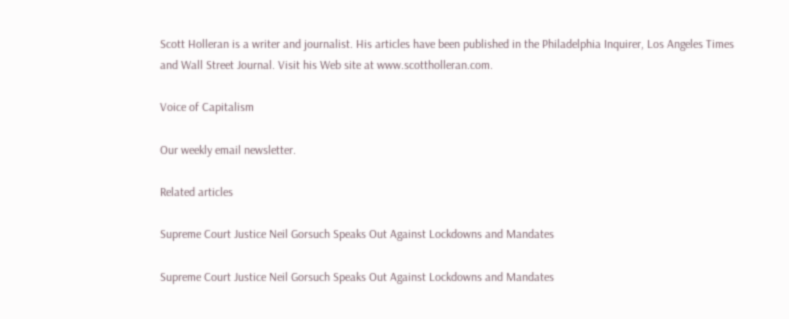Scott Holleran is a writer and journalist. His articles have been published in the Philadelphia Inquirer, Los Angeles Times and Wall Street Journal. Visit his Web site at www.scottholleran.com.

Voice of Capitalism

Our weekly email newsletter.

Related articles

Supreme Court Justice Neil Gorsuch Speaks Out Against Lockdowns and Mandates

Supreme Court Justice Neil Gorsuch Speaks Out Against Lockdowns and Mandates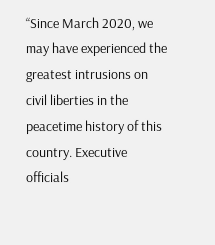“Since March 2020, we may have experienced the greatest intrusions on civil liberties in the peacetime history of this country. Executive officials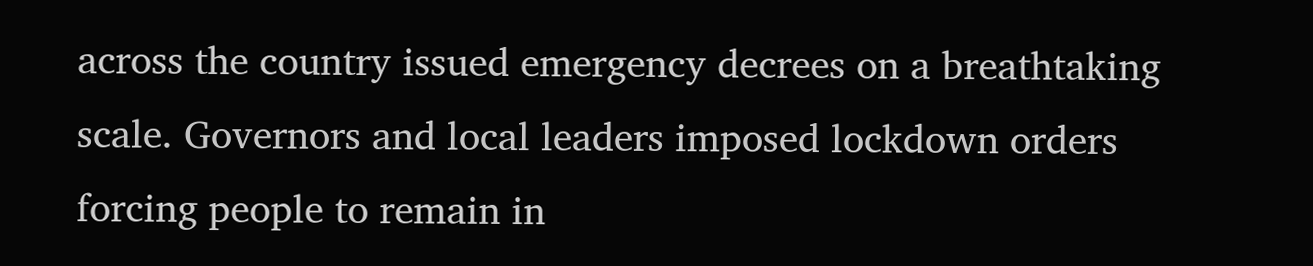across the country issued emergency decrees on a breathtaking scale. Governors and local leaders imposed lockdown orders forcing people to remain in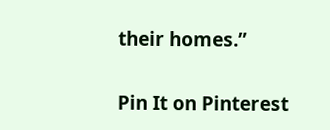their homes.”

Pin It on Pinterest